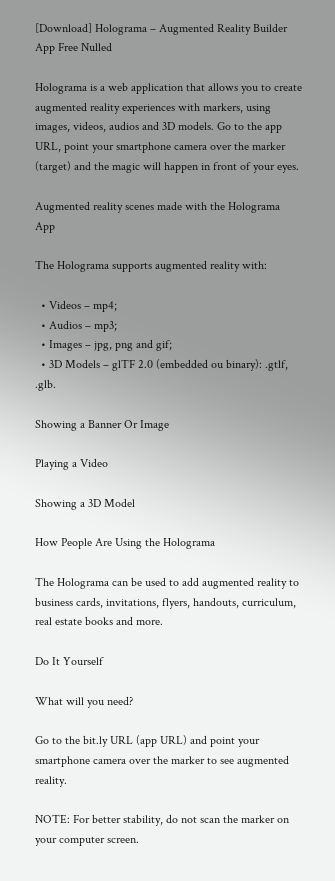[Download] Holograma – Augmented Reality Builder App Free Nulled

Holograma is a web application that allows you to create augmented reality experiences with markers, using images, videos, audios and 3D models. Go to the app URL, point your smartphone camera over the marker (target) and the magic will happen in front of your eyes.

Augmented reality scenes made with the Holograma App

The Holograma supports augmented reality with:

  • Videos – mp4;
  • Audios – mp3;
  • Images – jpg, png and gif;
  • 3D Models – glTF 2.0 (embedded ou binary): .gtlf, .glb.

Showing a Banner Or Image

Playing a Video

Showing a 3D Model

How People Are Using the Holograma

The Holograma can be used to add augmented reality to business cards, invitations, flyers, handouts, curriculum, real estate books and more.

Do It Yourself

What will you need?

Go to the bit.ly URL (app URL) and point your smartphone camera over the marker to see augmented reality.

NOTE: For better stability, do not scan the marker on your computer screen.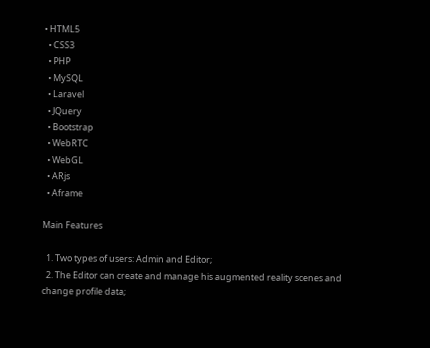• HTML5
  • CSS3
  • PHP
  • MySQL
  • Laravel
  • JQuery
  • Bootstrap
  • WebRTC
  • WebGL
  • ARjs
  • Aframe

Main Features

  1. Two types of users: Admin and Editor;
  2. The Editor can create and manage his augmented reality scenes and change profile data;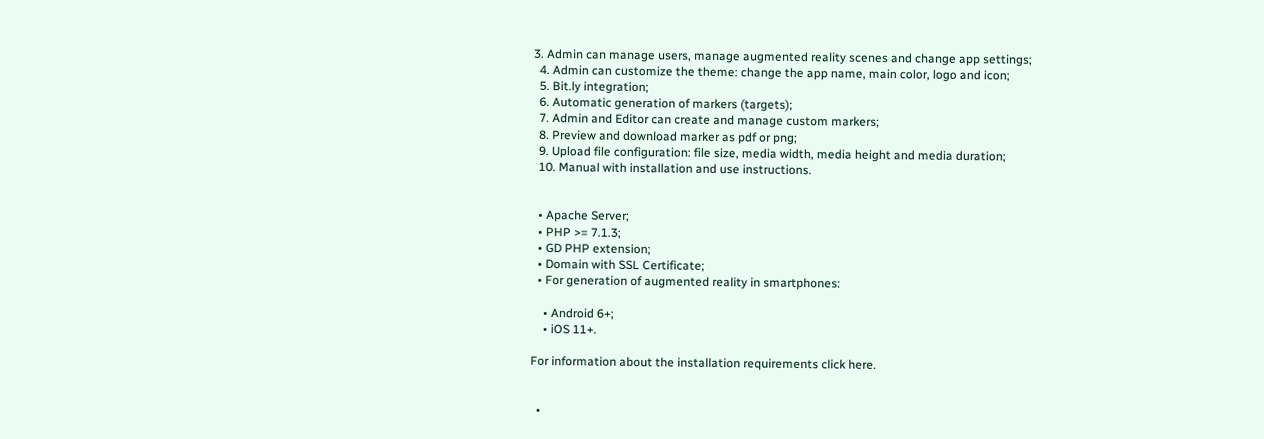3. Admin can manage users, manage augmented reality scenes and change app settings;
  4. Admin can customize the theme: change the app name, main color, logo and icon;
  5. Bit.ly integration;
  6. Automatic generation of markers (targets);
  7. Admin and Editor can create and manage custom markers;
  8. Preview and download marker as pdf or png;
  9. Upload file configuration: file size, media width, media height and media duration;
  10. Manual with installation and use instructions.


  • Apache Server;
  • PHP >= 7.1.3;
  • GD PHP extension;
  • Domain with SSL Certificate;
  • For generation of augmented reality in smartphones:

    • Android 6+;
    • iOS 11+.

For information about the installation requirements click here.


  •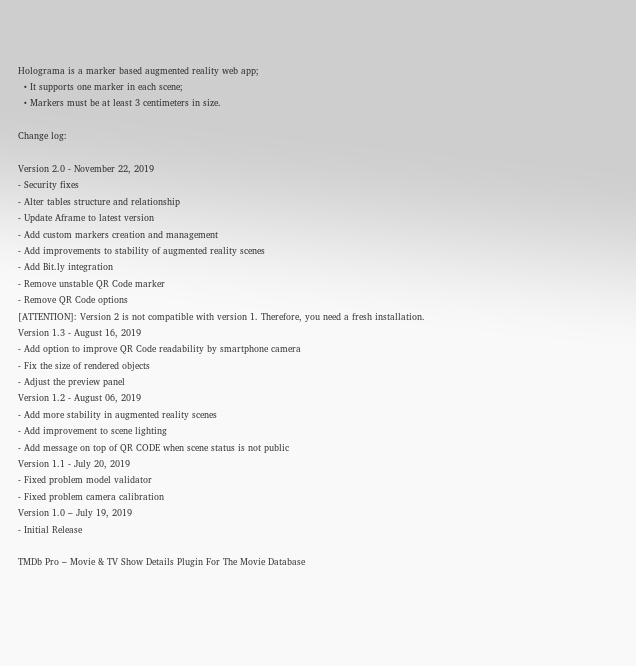Holograma is a marker based augmented reality web app;
  • It supports one marker in each scene;
  • Markers must be at least 3 centimeters in size.

Change log:

Version 2.0 - November 22, 2019
- Security fixes
- Alter tables structure and relationship
- Update Aframe to latest version
- Add custom markers creation and management
- Add improvements to stability of augmented reality scenes
- Add Bit.ly integration
- Remove unstable QR Code marker
- Remove QR Code options
[ATTENTION]: Version 2 is not compatible with version 1. Therefore, you need a fresh installation.
Version 1.3 - August 16, 2019
- Add option to improve QR Code readability by smartphone camera
- Fix the size of rendered objects
- Adjust the preview panel
Version 1.2 - August 06, 2019
- Add more stability in augmented reality scenes
- Add improvement to scene lighting
- Add message on top of QR CODE when scene status is not public
Version 1.1 - July 20, 2019
- Fixed problem model validator
- Fixed problem camera calibration
Version 1.0 – July 19, 2019
- Initial Release

TMDb Pro – Movie & TV Show Details Plugin For The Movie Database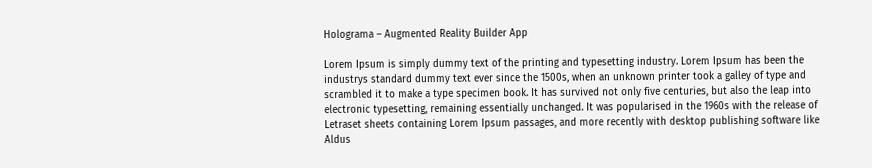Holograma – Augmented Reality Builder App

Lorem Ipsum is simply dummy text of the printing and typesetting industry. Lorem Ipsum has been the industrys standard dummy text ever since the 1500s, when an unknown printer took a galley of type and scrambled it to make a type specimen book. It has survived not only five centuries, but also the leap into electronic typesetting, remaining essentially unchanged. It was popularised in the 1960s with the release of Letraset sheets containing Lorem Ipsum passages, and more recently with desktop publishing software like Aldus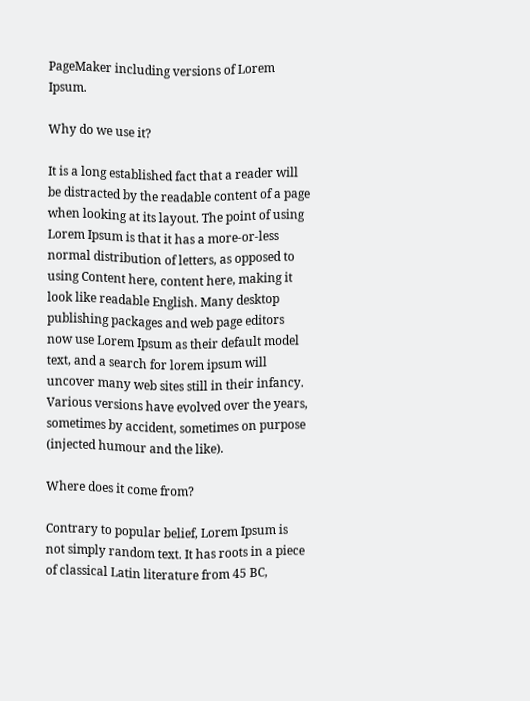PageMaker including versions of Lorem Ipsum.

Why do we use it?

It is a long established fact that a reader will be distracted by the readable content of a page when looking at its layout. The point of using Lorem Ipsum is that it has a more-or-less normal distribution of letters, as opposed to using Content here, content here, making it look like readable English. Many desktop publishing packages and web page editors now use Lorem Ipsum as their default model text, and a search for lorem ipsum will uncover many web sites still in their infancy. Various versions have evolved over the years, sometimes by accident, sometimes on purpose (injected humour and the like).

Where does it come from?

Contrary to popular belief, Lorem Ipsum is not simply random text. It has roots in a piece of classical Latin literature from 45 BC,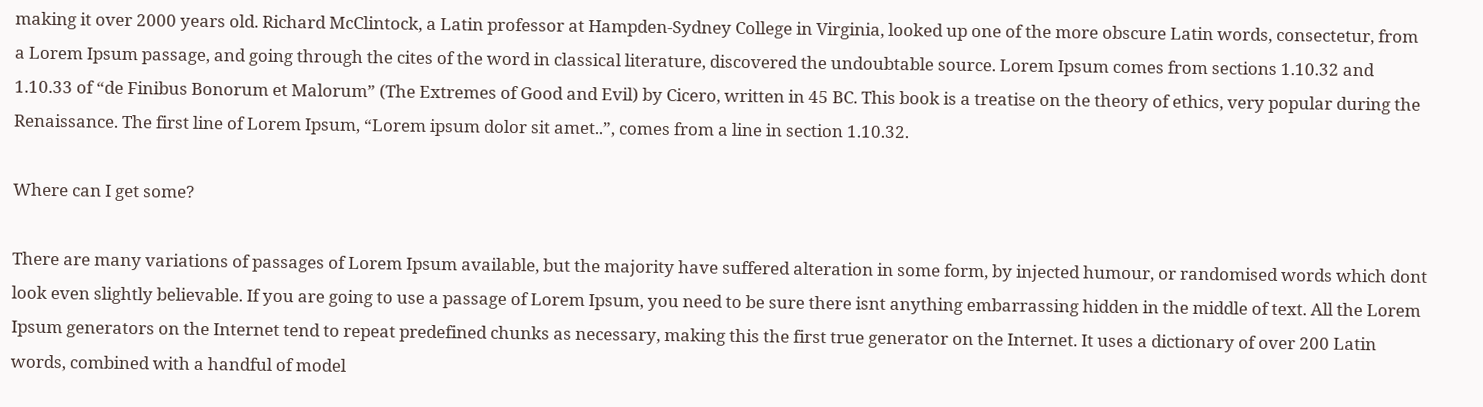making it over 2000 years old. Richard McClintock, a Latin professor at Hampden-Sydney College in Virginia, looked up one of the more obscure Latin words, consectetur, from a Lorem Ipsum passage, and going through the cites of the word in classical literature, discovered the undoubtable source. Lorem Ipsum comes from sections 1.10.32 and 1.10.33 of “de Finibus Bonorum et Malorum” (The Extremes of Good and Evil) by Cicero, written in 45 BC. This book is a treatise on the theory of ethics, very popular during the Renaissance. The first line of Lorem Ipsum, “Lorem ipsum dolor sit amet..”, comes from a line in section 1.10.32.

Where can I get some?

There are many variations of passages of Lorem Ipsum available, but the majority have suffered alteration in some form, by injected humour, or randomised words which dont look even slightly believable. If you are going to use a passage of Lorem Ipsum, you need to be sure there isnt anything embarrassing hidden in the middle of text. All the Lorem Ipsum generators on the Internet tend to repeat predefined chunks as necessary, making this the first true generator on the Internet. It uses a dictionary of over 200 Latin words, combined with a handful of model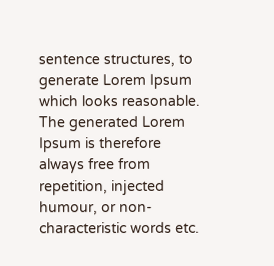sentence structures, to generate Lorem Ipsum which looks reasonable. The generated Lorem Ipsum is therefore always free from repetition, injected humour, or non-characteristic words etc.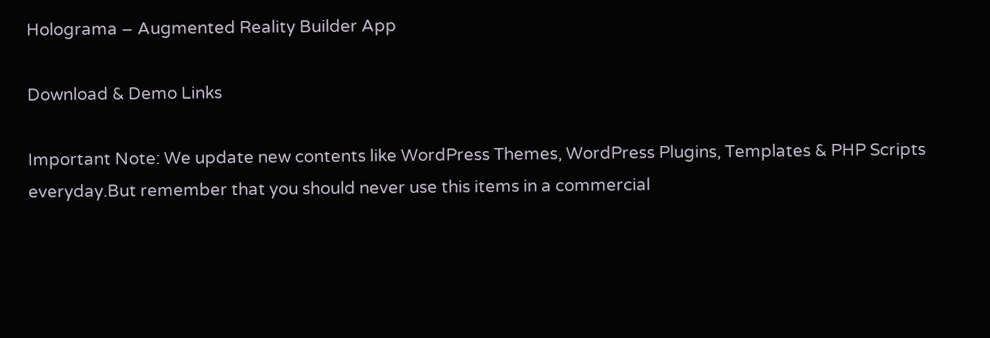Holograma – Augmented Reality Builder App

Download & Demo Links

Important Note: We update new contents like WordPress Themes, WordPress Plugins, Templates & PHP Scripts everyday.But remember that you should never use this items in a commercial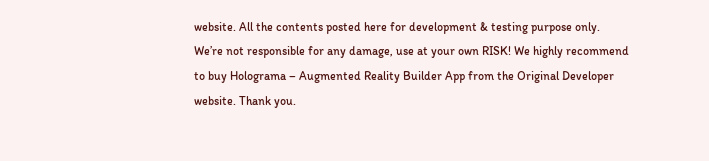website. All the contents posted here for development & testing purpose only. We’re not responsible for any damage, use at your own RISK! We highly recommend to buy Holograma – Augmented Reality Builder App from the Original Developer website. Thank you.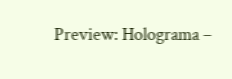Preview: Holograma –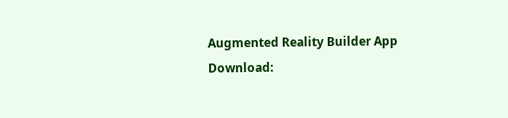Augmented Reality Builder App
Download: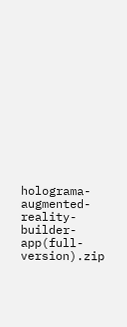holograma-augmented-reality-builder-app(full-version).zip